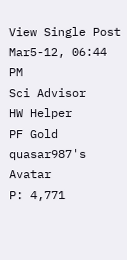View Single Post
Mar5-12, 06:44 PM
Sci Advisor
HW Helper
PF Gold
quasar987's Avatar
P: 4,771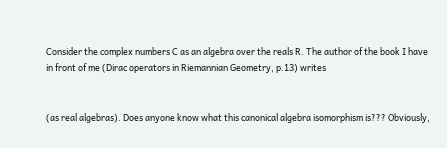Consider the complex numbers C as an algebra over the reals R. The author of the book I have in front of me (Dirac operators in Riemannian Geometry, p.13) writes


(as real algebras). Does anyone know what this canonical algebra isomorphism is??? Obviously,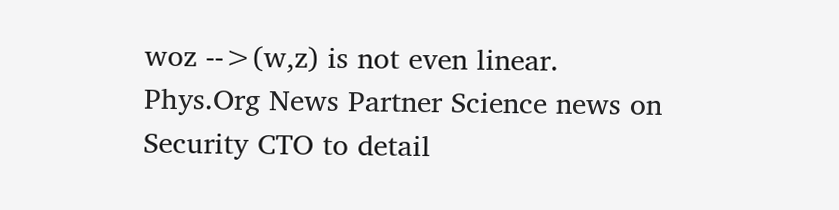woz -->(w,z) is not even linear.
Phys.Org News Partner Science news on
Security CTO to detail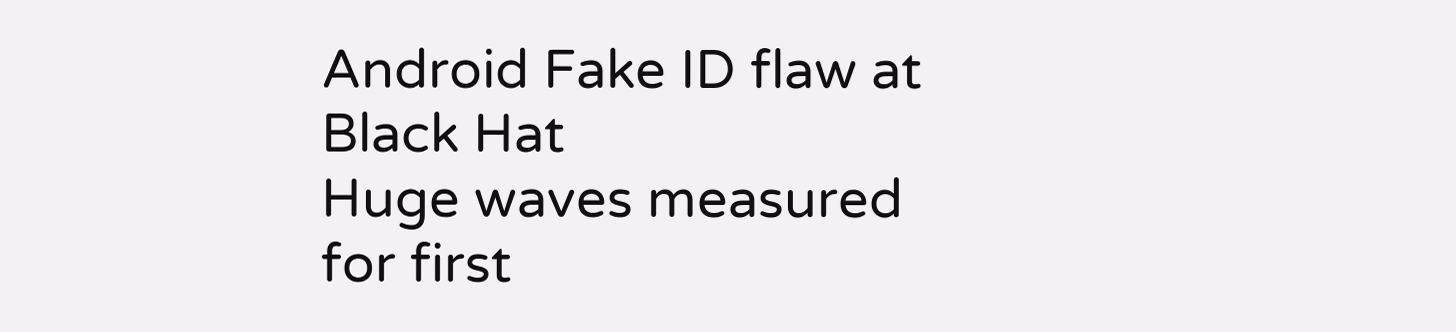Android Fake ID flaw at Black Hat
Huge waves measured for first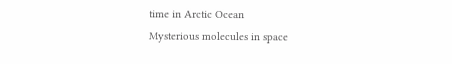time in Arctic Ocean
Mysterious molecules in space